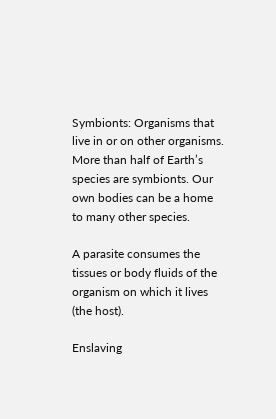Symbionts: Organisms that live in or on other organisms. More than half of Earth’s species are symbionts. Our own bodies can be a home to many other species.

A parasite consumes the tissues or body fluids of the organism on which it lives (the host).

Enslaving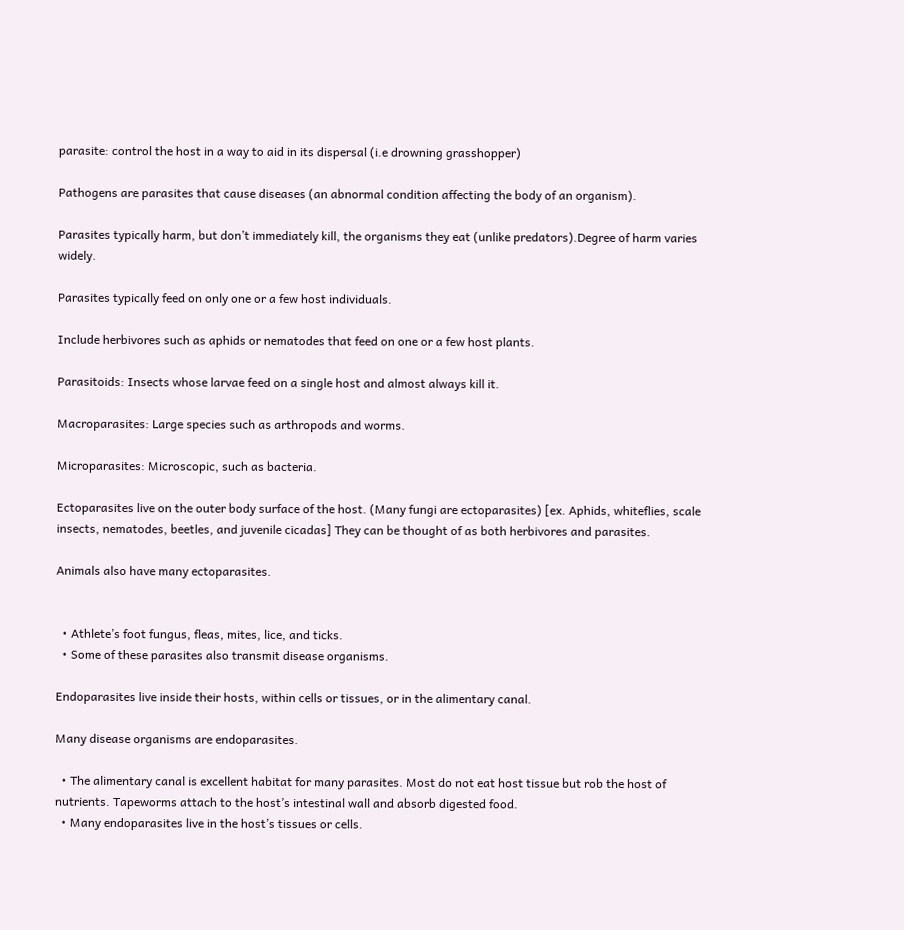parasite: control the host in a way to aid in its dispersal (i.e drowning grasshopper)

Pathogens are parasites that cause diseases (an abnormal condition affecting the body of an organism).

Parasites typically harm, but don’t immediately kill, the organisms they eat (unlike predators).Degree of harm varies widely.

Parasites typically feed on only one or a few host individuals.

Include herbivores such as aphids or nematodes that feed on one or a few host plants.

Parasitoids: Insects whose larvae feed on a single host and almost always kill it.

Macroparasites: Large species such as arthropods and worms.

Microparasites: Microscopic, such as bacteria.

Ectoparasites live on the outer body surface of the host. (Many fungi are ectoparasites) [ex. Aphids, whiteflies, scale insects, nematodes, beetles, and juvenile cicadas] They can be thought of as both herbivores and parasites.

Animals also have many ectoparasites.


  • Athlete’s foot fungus, fleas, mites, lice, and ticks.
  • Some of these parasites also transmit disease organisms.

Endoparasites live inside their hosts, within cells or tissues, or in the alimentary canal.

Many disease organisms are endoparasites.

  • The alimentary canal is excellent habitat for many parasites. Most do not eat host tissue but rob the host of nutrients. Tapeworms attach to the host’s intestinal wall and absorb digested food.
  • Many endoparasites live in the host’s tissues or cells.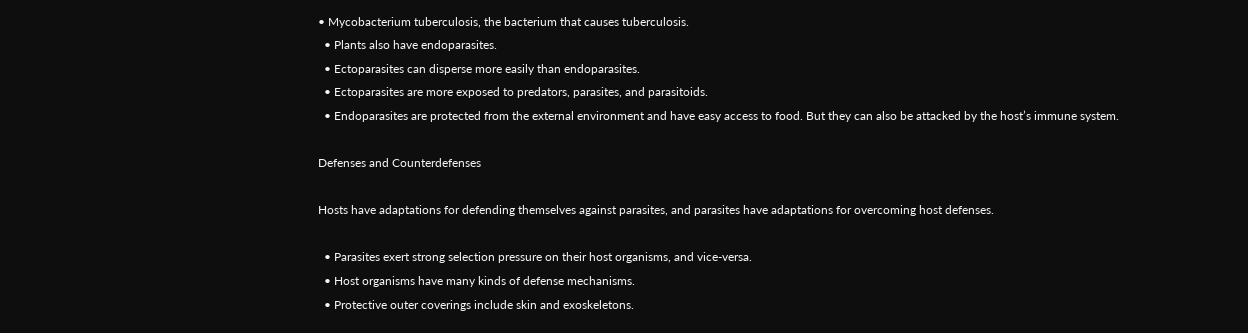• Mycobacterium tuberculosis, the bacterium that causes tuberculosis.
  • Plants also have endoparasites.
  • Ectoparasites can disperse more easily than endoparasites.
  • Ectoparasites are more exposed to predators, parasites, and parasitoids.
  • Endoparasites are protected from the external environment and have easy access to food. But they can also be attacked by the host’s immune system.

Defenses and Counterdefenses

Hosts have adaptations for defending themselves against parasites, and parasites have adaptations for overcoming host defenses.

  • Parasites exert strong selection pressure on their host organisms, and vice-versa.
  • Host organisms have many kinds of defense mechanisms.
  • Protective outer coverings include skin and exoskeletons.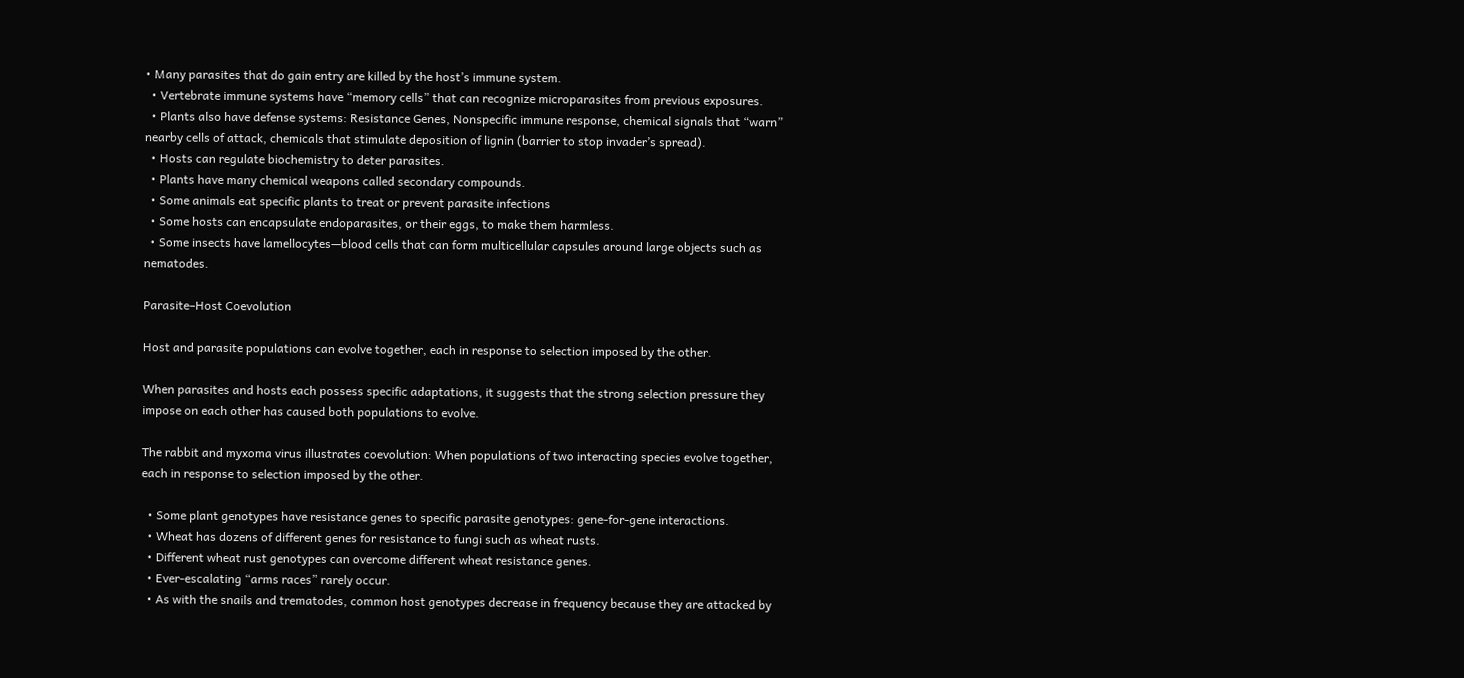• Many parasites that do gain entry are killed by the host’s immune system.
  • Vertebrate immune systems have “memory cells” that can recognize microparasites from previous exposures.
  • Plants also have defense systems: Resistance Genes, Nonspecific immune response, chemical signals that “warn” nearby cells of attack, chemicals that stimulate deposition of lignin (barrier to stop invader’s spread).
  • Hosts can regulate biochemistry to deter parasites.
  • Plants have many chemical weapons called secondary compounds.
  • Some animals eat specific plants to treat or prevent parasite infections
  • Some hosts can encapsulate endoparasites, or their eggs, to make them harmless.
  • Some insects have lamellocytes—blood cells that can form multicellular capsules around large objects such as nematodes.

Parasite–Host Coevolution

Host and parasite populations can evolve together, each in response to selection imposed by the other.

When parasites and hosts each possess specific adaptations, it suggests that the strong selection pressure they impose on each other has caused both populations to evolve.

The rabbit and myxoma virus illustrates coevolution: When populations of two interacting species evolve together, each in response to selection imposed by the other.

  • Some plant genotypes have resistance genes to specific parasite genotypes: gene-for-gene interactions.
  • Wheat has dozens of different genes for resistance to fungi such as wheat rusts.
  • Different wheat rust genotypes can overcome different wheat resistance genes.
  • Ever-escalating “arms races” rarely occur.
  • As with the snails and trematodes, common host genotypes decrease in frequency because they are attacked by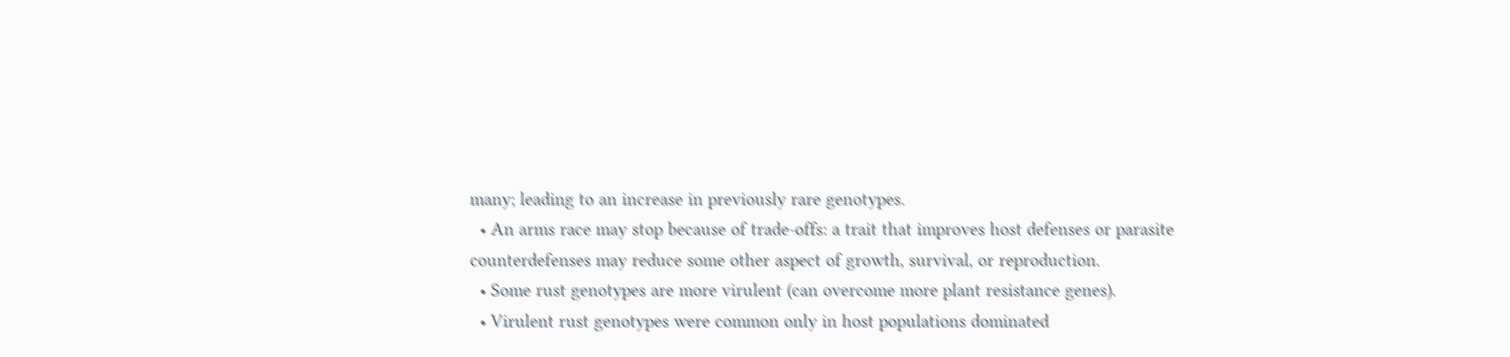many; leading to an increase in previously rare genotypes.
  • An arms race may stop because of trade-offs: a trait that improves host defenses or parasite counterdefenses may reduce some other aspect of growth, survival, or reproduction.
  • Some rust genotypes are more virulent (can overcome more plant resistance genes).
  • Virulent rust genotypes were common only in host populations dominated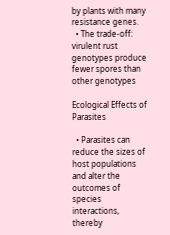by plants with many resistance genes.
  • The trade-off: virulent rust genotypes produce fewer spores than other genotypes

Ecological Effects of Parasites

  • Parasites can reduce the sizes of host populations and alter the outcomes of species interactions, thereby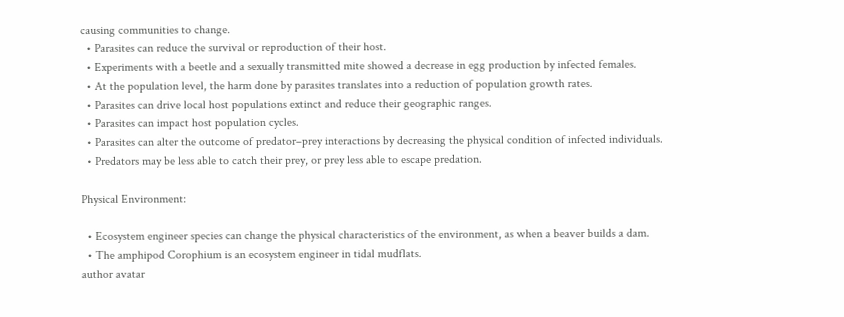causing communities to change.
  • Parasites can reduce the survival or reproduction of their host.
  • Experiments with a beetle and a sexually transmitted mite showed a decrease in egg production by infected females.
  • At the population level, the harm done by parasites translates into a reduction of population growth rates.
  • Parasites can drive local host populations extinct and reduce their geographic ranges.
  • Parasites can impact host population cycles.
  • Parasites can alter the outcome of predator–prey interactions by decreasing the physical condition of infected individuals.
  • Predators may be less able to catch their prey, or prey less able to escape predation.

Physical Environment:

  • Ecosystem engineer species can change the physical characteristics of the environment, as when a beaver builds a dam.
  • The amphipod Corophium is an ecosystem engineer in tidal mudflats.
author avatar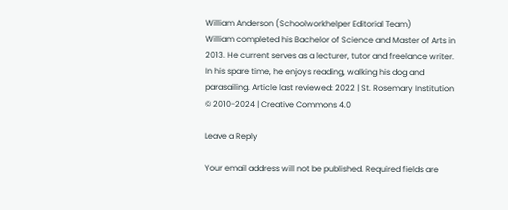William Anderson (Schoolworkhelper Editorial Team)
William completed his Bachelor of Science and Master of Arts in 2013. He current serves as a lecturer, tutor and freelance writer. In his spare time, he enjoys reading, walking his dog and parasailing. Article last reviewed: 2022 | St. Rosemary Institution © 2010-2024 | Creative Commons 4.0

Leave a Reply

Your email address will not be published. Required fields are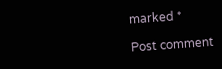marked *

Post comment